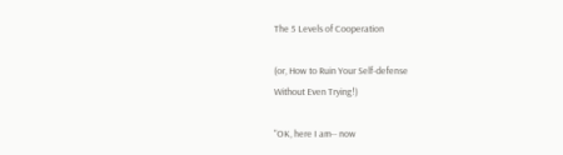The 5 Levels of Cooperation

(or, How to Ruin Your Self-defense
Without Even Trying!)

"OK, here I am-- now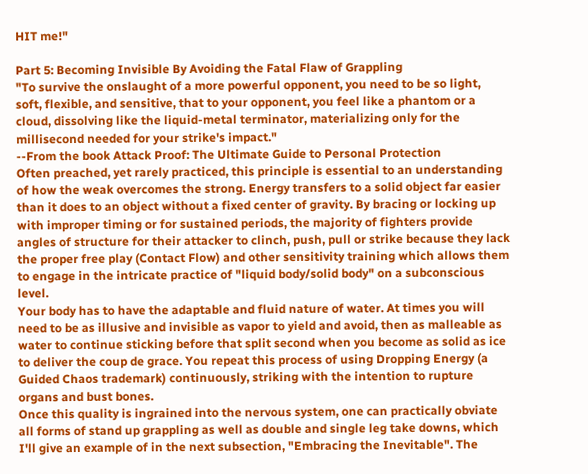HIT me!"

Part 5: Becoming Invisible By Avoiding the Fatal Flaw of Grappling
"To survive the onslaught of a more powerful opponent, you need to be so light, soft, flexible, and sensitive, that to your opponent, you feel like a phantom or a cloud, dissolving like the liquid-metal terminator, materializing only for the millisecond needed for your strike's impact."
--From the book Attack Proof: The Ultimate Guide to Personal Protection
Often preached, yet rarely practiced, this principle is essential to an understanding of how the weak overcomes the strong. Energy transfers to a solid object far easier than it does to an object without a fixed center of gravity. By bracing or locking up with improper timing or for sustained periods, the majority of fighters provide angles of structure for their attacker to clinch, push, pull or strike because they lack the proper free play (Contact Flow) and other sensitivity training which allows them to engage in the intricate practice of "liquid body/solid body" on a subconscious level.
Your body has to have the adaptable and fluid nature of water. At times you will need to be as illusive and invisible as vapor to yield and avoid, then as malleable as water to continue sticking before that split second when you become as solid as ice to deliver the coup de grace. You repeat this process of using Dropping Energy (a Guided Chaos trademark) continuously, striking with the intention to rupture organs and bust bones.
Once this quality is ingrained into the nervous system, one can practically obviate all forms of stand up grappling as well as double and single leg take downs, which I'll give an example of in the next subsection, "Embracing the Inevitable". The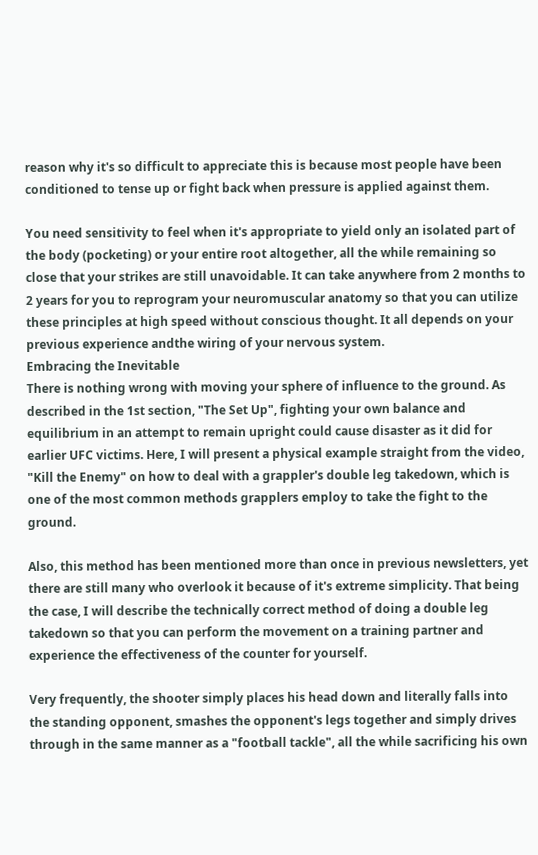reason why it's so difficult to appreciate this is because most people have been conditioned to tense up or fight back when pressure is applied against them.

You need sensitivity to feel when it's appropriate to yield only an isolated part of the body (pocketing) or your entire root altogether, all the while remaining so close that your strikes are still unavoidable. It can take anywhere from 2 months to 2 years for you to reprogram your neuromuscular anatomy so that you can utilize these principles at high speed without conscious thought. It all depends on your previous experience andthe wiring of your nervous system.
Embracing the Inevitable
There is nothing wrong with moving your sphere of influence to the ground. As described in the 1st section, "The Set Up", fighting your own balance and equilibrium in an attempt to remain upright could cause disaster as it did for earlier UFC victims. Here, I will present a physical example straight from the video, "Kill the Enemy" on how to deal with a grappler's double leg takedown, which is one of the most common methods grapplers employ to take the fight to the ground.

Also, this method has been mentioned more than once in previous newsletters, yet there are still many who overlook it because of it's extreme simplicity. That being the case, I will describe the technically correct method of doing a double leg takedown so that you can perform the movement on a training partner and experience the effectiveness of the counter for yourself.

Very frequently, the shooter simply places his head down and literally falls into the standing opponent, smashes the opponent's legs together and simply drives through in the same manner as a "football tackle", all the while sacrificing his own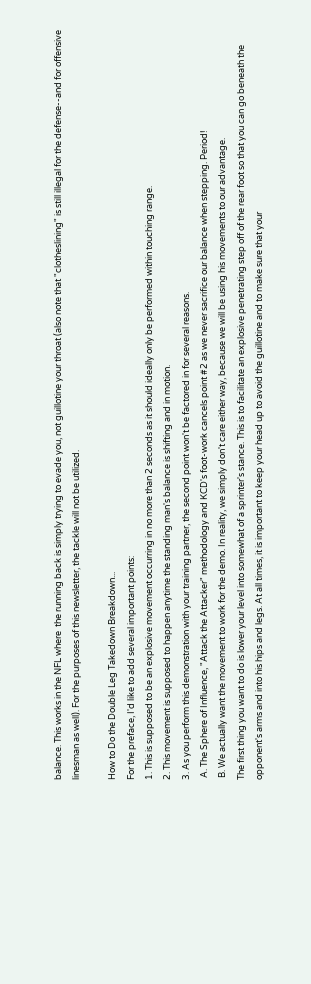balance. This works in the NFL where  the running back is simply trying to evade you, not guillotine your throat (also note that "clotheslining" is still illegal for the defense--and for offensive linesman as well). For the purposes of this newsletter, the tackle will not be utilized.

How to Do the Double Leg Takedown Breakdown...
For the preface, I'd like to add several important points:
1. This is supposed to be an explosive movement occurring in no more than 2 seconds as it should ideally only be performed within touching range.
2. This movement is supposed to happen anytime the standing man's balance is shifting and in motion.
3. As you perform this demonstration with your training partner, the second point won't be factored in for several reasons.
 A. The Sphere of Influence, "Attack the Attacker" methodology and KCD's foot-work cancels point #2 as we never sacrifice our balance when stepping. Period!
 B. We actually want the movement to work for the demo. In reality, we simply don't care either way, because we will be using his movements to our advantage.
The first thing you want to do is lower your level into somewhat of a sprinter's stance. This is to facilitate an explosive penetrating step off of the rear foot so that you can go beneath the opponent's arms and into his hips and legs. At all times, it is important to keep your head up to avoid the guillotine and to make sure that your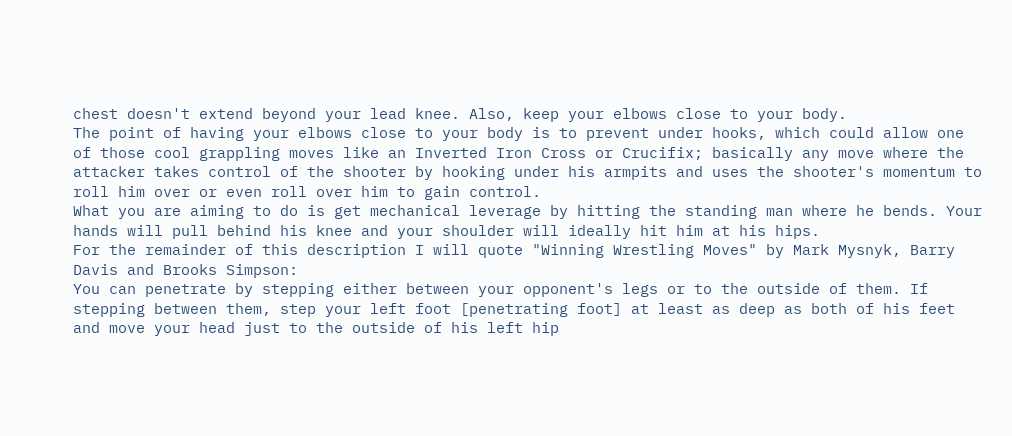chest doesn't extend beyond your lead knee. Also, keep your elbows close to your body.
The point of having your elbows close to your body is to prevent under hooks, which could allow one of those cool grappling moves like an Inverted Iron Cross or Crucifix; basically any move where the attacker takes control of the shooter by hooking under his armpits and uses the shooter's momentum to roll him over or even roll over him to gain control.
What you are aiming to do is get mechanical leverage by hitting the standing man where he bends. Your hands will pull behind his knee and your shoulder will ideally hit him at his hips.
For the remainder of this description I will quote "Winning Wrestling Moves" by Mark Mysnyk, Barry Davis and Brooks Simpson:
You can penetrate by stepping either between your opponent's legs or to the outside of them. If stepping between them, step your left foot [penetrating foot] at least as deep as both of his feet and move your head just to the outside of his left hip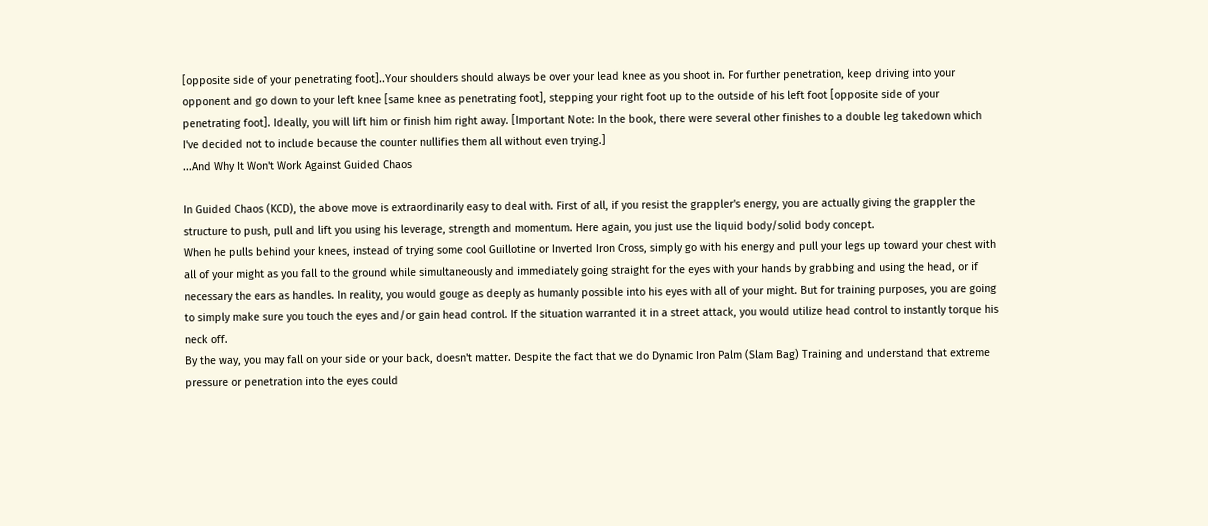[opposite side of your penetrating foot]..Your shoulders should always be over your lead knee as you shoot in. For further penetration, keep driving into your opponent and go down to your left knee [same knee as penetrating foot], stepping your right foot up to the outside of his left foot [opposite side of your penetrating foot]. Ideally, you will lift him or finish him right away. [Important Note: In the book, there were several other finishes to a double leg takedown which I've decided not to include because the counter nullifies them all without even trying.]
...And Why It Won't Work Against Guided Chaos

In Guided Chaos (KCD), the above move is extraordinarily easy to deal with. First of all, if you resist the grappler's energy, you are actually giving the grappler the structure to push, pull and lift you using his leverage, strength and momentum. Here again, you just use the liquid body/solid body concept.
When he pulls behind your knees, instead of trying some cool Guillotine or Inverted Iron Cross, simply go with his energy and pull your legs up toward your chest with all of your might as you fall to the ground while simultaneously and immediately going straight for the eyes with your hands by grabbing and using the head, or if necessary the ears as handles. In reality, you would gouge as deeply as humanly possible into his eyes with all of your might. But for training purposes, you are going to simply make sure you touch the eyes and/or gain head control. If the situation warranted it in a street attack, you would utilize head control to instantly torque his neck off.
By the way, you may fall on your side or your back, doesn't matter. Despite the fact that we do Dynamic Iron Palm (Slam Bag) Training and understand that extreme pressure or penetration into the eyes could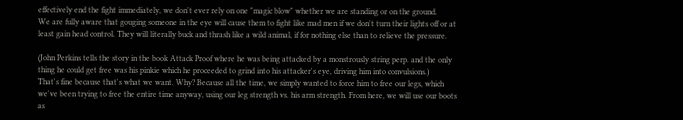effectively end the fight immediately, we don't ever rely on one "magic blow" whether we are standing or on the ground.
We are fully aware that gouging someone in the eye will cause them to fight like mad men if we don't turn their lights off or at least gain head control. They will literally buck and thrash like a wild animal, if for nothing else than to relieve the pressure.

(John Perkins tells the story in the book Attack Proof where he was being attacked by a monstrously string perp. and the only thing he could get free was his pinkie which he proceeded to grind into his attacker's eye, driving him into convulsions.)
That's fine because that's what we want. Why? Because all the time, we simply wanted to force him to free our legs, which we've been trying to free the entire time anyway, using our leg strength vs. his arm strength. From here, we will use our boots as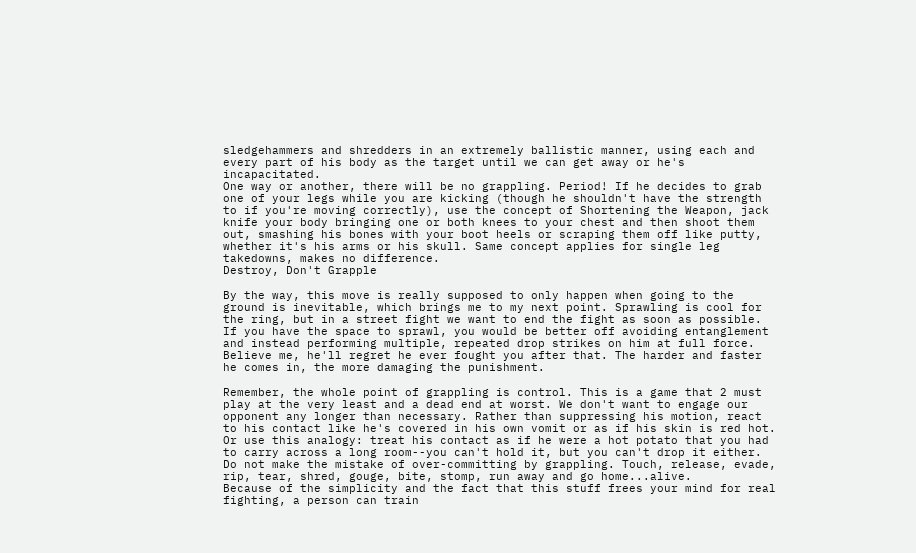sledgehammers and shredders in an extremely ballistic manner, using each and every part of his body as the target until we can get away or he's incapacitated.
One way or another, there will be no grappling. Period! If he decides to grab one of your legs while you are kicking (though he shouldn't have the strength to if you're moving correctly), use the concept of Shortening the Weapon, jack knife your body bringing one or both knees to your chest and then shoot them out, smashing his bones with your boot heels or scraping them off like putty, whether it's his arms or his skull. Same concept applies for single leg takedowns, makes no difference.
Destroy, Don't Grapple

By the way, this move is really supposed to only happen when going to the ground is inevitable, which brings me to my next point. Sprawling is cool for the ring, but in a street fight we want to end the fight as soon as possible. If you have the space to sprawl, you would be better off avoiding entanglement and instead performing multiple, repeated drop strikes on him at full force. Believe me, he'll regret he ever fought you after that. The harder and faster he comes in, the more damaging the punishment.

Remember, the whole point of grappling is control. This is a game that 2 must play at the very least and a dead end at worst. We don't want to engage our opponent any longer than necessary. Rather than suppressing his motion, react to his contact like he's covered in his own vomit or as if his skin is red hot. Or use this analogy: treat his contact as if he were a hot potato that you had to carry across a long room--you can't hold it, but you can't drop it either. Do not make the mistake of over-committing by grappling. Touch, release, evade, rip, tear, shred, gouge, bite, stomp, run away and go home...alive.
Because of the simplicity and the fact that this stuff frees your mind for real fighting, a person can train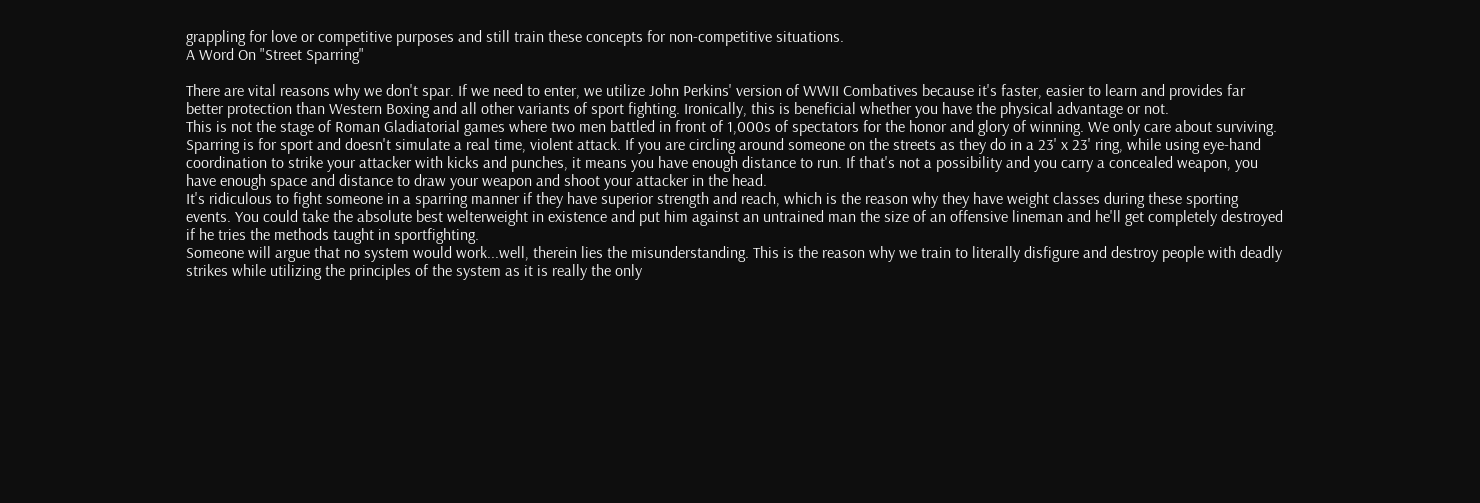grappling for love or competitive purposes and still train these concepts for non-competitive situations.
A Word On "Street Sparring"

There are vital reasons why we don't spar. If we need to enter, we utilize John Perkins' version of WWII Combatives because it's faster, easier to learn and provides far better protection than Western Boxing and all other variants of sport fighting. Ironically, this is beneficial whether you have the physical advantage or not.
This is not the stage of Roman Gladiatorial games where two men battled in front of 1,000s of spectators for the honor and glory of winning. We only care about surviving.
Sparring is for sport and doesn't simulate a real time, violent attack. If you are circling around someone on the streets as they do in a 23' x 23' ring, while using eye-hand coordination to strike your attacker with kicks and punches, it means you have enough distance to run. If that's not a possibility and you carry a concealed weapon, you have enough space and distance to draw your weapon and shoot your attacker in the head.
It's ridiculous to fight someone in a sparring manner if they have superior strength and reach, which is the reason why they have weight classes during these sporting events. You could take the absolute best welterweight in existence and put him against an untrained man the size of an offensive lineman and he'll get completely destroyed if he tries the methods taught in sportfighting.
Someone will argue that no system would work...well, therein lies the misunderstanding. This is the reason why we train to literally disfigure and destroy people with deadly strikes while utilizing the principles of the system as it is really the only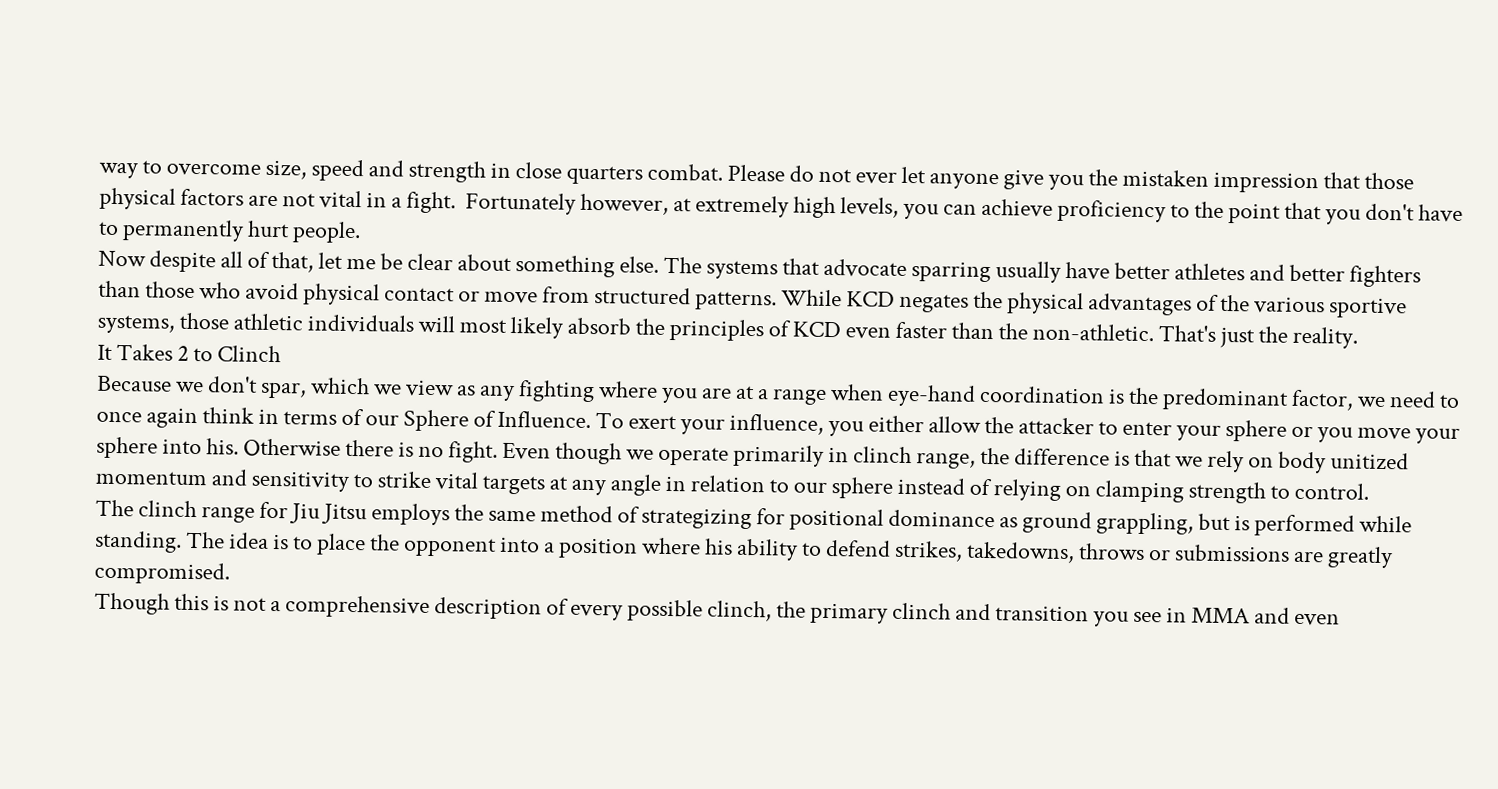way to overcome size, speed and strength in close quarters combat. Please do not ever let anyone give you the mistaken impression that those physical factors are not vital in a fight.  Fortunately however, at extremely high levels, you can achieve proficiency to the point that you don't have to permanently hurt people.
Now despite all of that, let me be clear about something else. The systems that advocate sparring usually have better athletes and better fighters than those who avoid physical contact or move from structured patterns. While KCD negates the physical advantages of the various sportive systems, those athletic individuals will most likely absorb the principles of KCD even faster than the non-athletic. That's just the reality.
It Takes 2 to Clinch
Because we don't spar, which we view as any fighting where you are at a range when eye-hand coordination is the predominant factor, we need to once again think in terms of our Sphere of Influence. To exert your influence, you either allow the attacker to enter your sphere or you move your sphere into his. Otherwise there is no fight. Even though we operate primarily in clinch range, the difference is that we rely on body unitized momentum and sensitivity to strike vital targets at any angle in relation to our sphere instead of relying on clamping strength to control.
The clinch range for Jiu Jitsu employs the same method of strategizing for positional dominance as ground grappling, but is performed while standing. The idea is to place the opponent into a position where his ability to defend strikes, takedowns, throws or submissions are greatly compromised.
Though this is not a comprehensive description of every possible clinch, the primary clinch and transition you see in MMA and even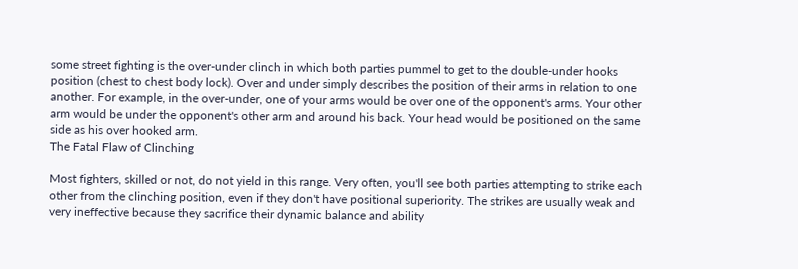some street fighting is the over-under clinch in which both parties pummel to get to the double-under hooks position (chest to chest body lock). Over and under simply describes the position of their arms in relation to one another. For example, in the over-under, one of your arms would be over one of the opponent's arms. Your other arm would be under the opponent's other arm and around his back. Your head would be positioned on the same side as his over hooked arm.
The Fatal Flaw of Clinching

Most fighters, skilled or not, do not yield in this range. Very often, you'll see both parties attempting to strike each other from the clinching position, even if they don't have positional superiority. The strikes are usually weak and very ineffective because they sacrifice their dynamic balance and ability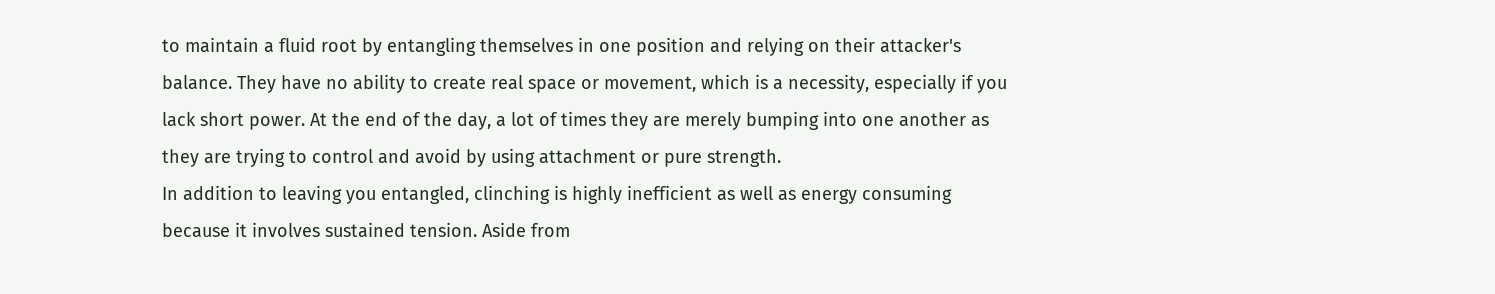to maintain a fluid root by entangling themselves in one position and relying on their attacker's balance. They have no ability to create real space or movement, which is a necessity, especially if you lack short power. At the end of the day, a lot of times they are merely bumping into one another as they are trying to control and avoid by using attachment or pure strength.
In addition to leaving you entangled, clinching is highly inefficient as well as energy consuming because it involves sustained tension. Aside from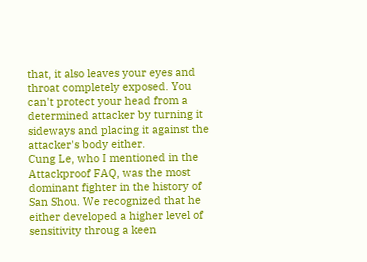that, it also leaves your eyes and throat completely exposed. You can't protect your head from a determined attacker by turning it sideways and placing it against the attacker's body either.
Cung Le, who I mentioned in the Attackproof FAQ, was the most dominant fighter in the history of San Shou. We recognized that he either developed a higher level of sensitivity throug a keen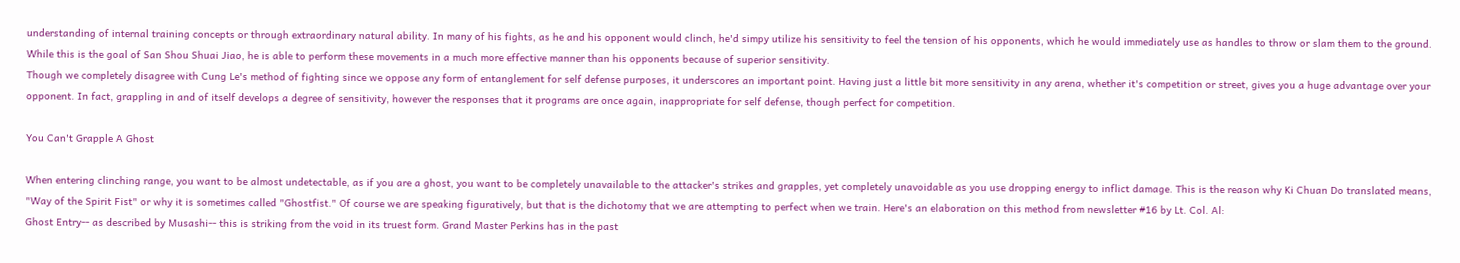understanding of internal training concepts or through extraordinary natural ability. In many of his fights, as he and his opponent would clinch, he'd simpy utilize his sensitivity to feel the tension of his opponents, which he would immediately use as handles to throw or slam them to the ground. While this is the goal of San Shou Shuai Jiao, he is able to perform these movements in a much more effective manner than his opponents because of superior sensitivity.
Though we completely disagree with Cung Le's method of fighting since we oppose any form of entanglement for self defense purposes, it underscores an important point. Having just a little bit more sensitivity in any arena, whether it's competition or street, gives you a huge advantage over your opponent. In fact, grappling in and of itself develops a degree of sensitivity, however the responses that it programs are once again, inappropriate for self defense, though perfect for competition.

You Can't Grapple A Ghost

When entering clinching range, you want to be almost undetectable, as if you are a ghost, you want to be completely unavailable to the attacker's strikes and grapples, yet completely unavoidable as you use dropping energy to inflict damage. This is the reason why Ki Chuan Do translated means, "Way of the Spirit Fist" or why it is sometimes called "Ghostfist." Of course we are speaking figuratively, but that is the dichotomy that we are attempting to perfect when we train. Here's an elaboration on this method from newsletter #16 by Lt. Col. Al:
Ghost Entry-- as described by Musashi-- this is striking from the void in its truest form. Grand Master Perkins has in the past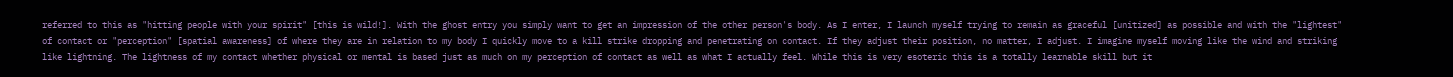referred to this as "hitting people with your spirit" [this is wild!]. With the ghost entry you simply want to get an impression of the other person's body. As I enter, I launch myself trying to remain as graceful [unitized] as possible and with the "lightest" of contact or "perception" [spatial awareness] of where they are in relation to my body I quickly move to a kill strike dropping and penetrating on contact. If they adjust their position, no matter, I adjust. I imagine myself moving like the wind and striking like lightning. The lightness of my contact whether physical or mental is based just as much on my perception of contact as well as what I actually feel. While this is very esoteric this is a totally learnable skill but it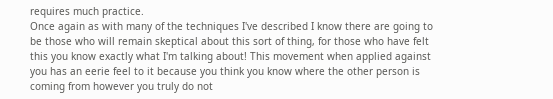requires much practice.
Once again as with many of the techniques I've described I know there are going to be those who will remain skeptical about this sort of thing, for those who have felt this you know exactly what I'm talking about! This movement when applied against you has an eerie feel to it because you think you know where the other person is coming from however you truly do not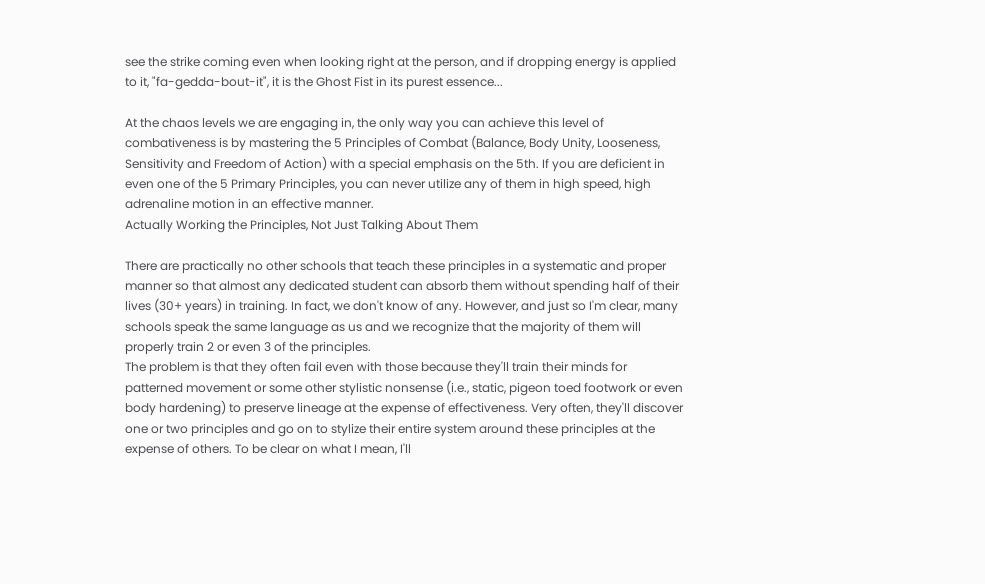see the strike coming even when looking right at the person, and if dropping energy is applied to it, "fa-gedda-bout-it", it is the Ghost Fist in its purest essence...

At the chaos levels we are engaging in, the only way you can achieve this level of combativeness is by mastering the 5 Principles of Combat (Balance, Body Unity, Looseness, Sensitivity and Freedom of Action) with a special emphasis on the 5th. If you are deficient in even one of the 5 Primary Principles, you can never utilize any of them in high speed, high adrenaline motion in an effective manner.
Actually Working the Principles, Not Just Talking About Them

There are practically no other schools that teach these principles in a systematic and proper manner so that almost any dedicated student can absorb them without spending half of their lives (30+ years) in training. In fact, we don't know of any. However, and just so I'm clear, many schools speak the same language as us and we recognize that the majority of them will properly train 2 or even 3 of the principles.
The problem is that they often fail even with those because they'll train their minds for patterned movement or some other stylistic nonsense (i.e., static, pigeon toed footwork or even body hardening) to preserve lineage at the expense of effectiveness. Very often, they'll discover one or two principles and go on to stylize their entire system around these principles at the expense of others. To be clear on what I mean, I'll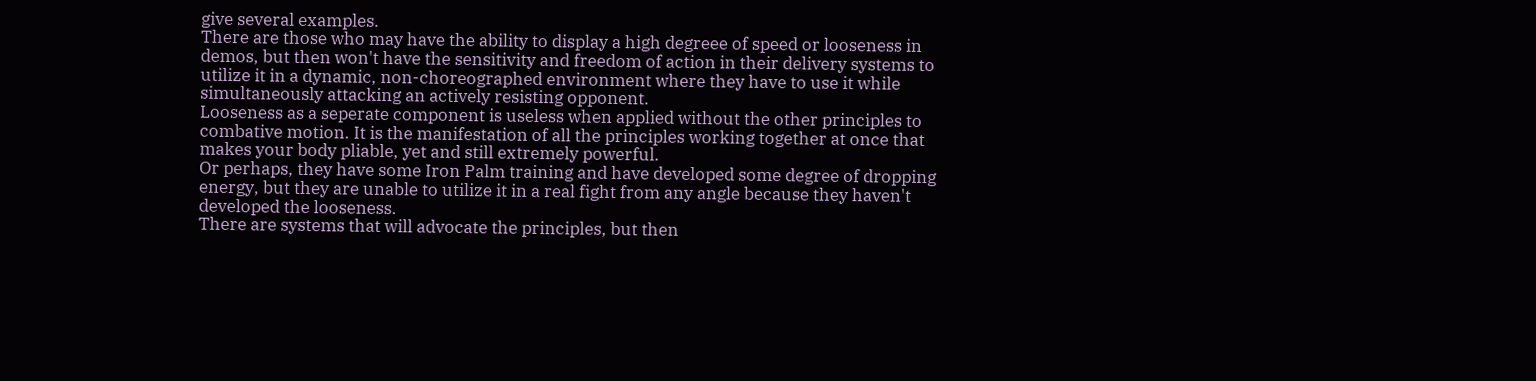give several examples.
There are those who may have the ability to display a high degreee of speed or looseness in demos, but then won't have the sensitivity and freedom of action in their delivery systems to utilize it in a dynamic, non-choreographed environment where they have to use it while simultaneously attacking an actively resisting opponent.
Looseness as a seperate component is useless when applied without the other principles to combative motion. It is the manifestation of all the principles working together at once that makes your body pliable, yet and still extremely powerful.
Or perhaps, they have some Iron Palm training and have developed some degree of dropping energy, but they are unable to utilize it in a real fight from any angle because they haven't developed the looseness.
There are systems that will advocate the principles, but then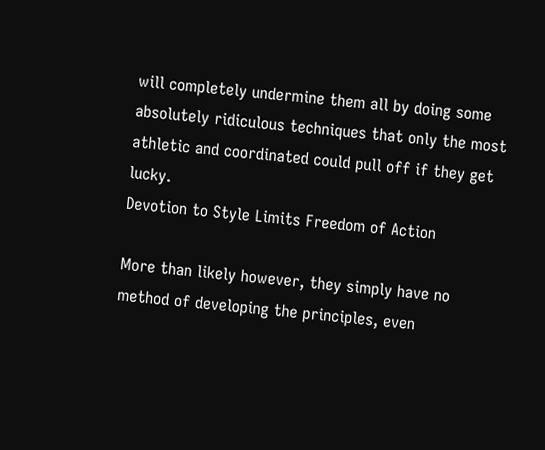will completely undermine them all by doing some absolutely ridiculous techniques that only the most athletic and coordinated could pull off if they get lucky.
Devotion to Style Limits Freedom of Action

More than likely however, they simply have no method of developing the principles, even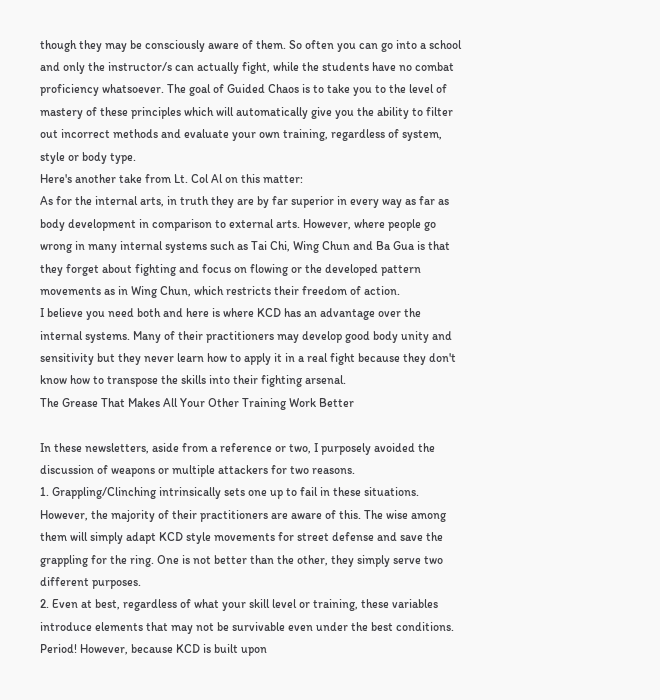though they may be consciously aware of them. So often you can go into a school and only the instructor/s can actually fight, while the students have no combat proficiency whatsoever. The goal of Guided Chaos is to take you to the level of mastery of these principles which will automatically give you the ability to filter out incorrect methods and evaluate your own training, regardless of system, style or body type.
Here's another take from Lt. Col Al on this matter:
As for the internal arts, in truth they are by far superior in every way as far as body development in comparison to external arts. However, where people go wrong in many internal systems such as Tai Chi, Wing Chun and Ba Gua is that they forget about fighting and focus on flowing or the developed pattern movements as in Wing Chun, which restricts their freedom of action.
I believe you need both and here is where KCD has an advantage over the internal systems. Many of their practitioners may develop good body unity and sensitivity but they never learn how to apply it in a real fight because they don't know how to transpose the skills into their fighting arsenal.
The Grease That Makes All Your Other Training Work Better

In these newsletters, aside from a reference or two, I purposely avoided the discussion of weapons or multiple attackers for two reasons.
1. Grappling/Clinching intrinsically sets one up to fail in these situations. However, the majority of their practitioners are aware of this. The wise among them will simply adapt KCD style movements for street defense and save the grappling for the ring. One is not better than the other, they simply serve two different purposes.
2. Even at best, regardless of what your skill level or training, these variables introduce elements that may not be survivable even under the best conditions. Period! However, because KCD is built upon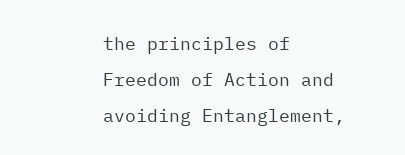the principles of Freedom of Action and avoiding Entanglement,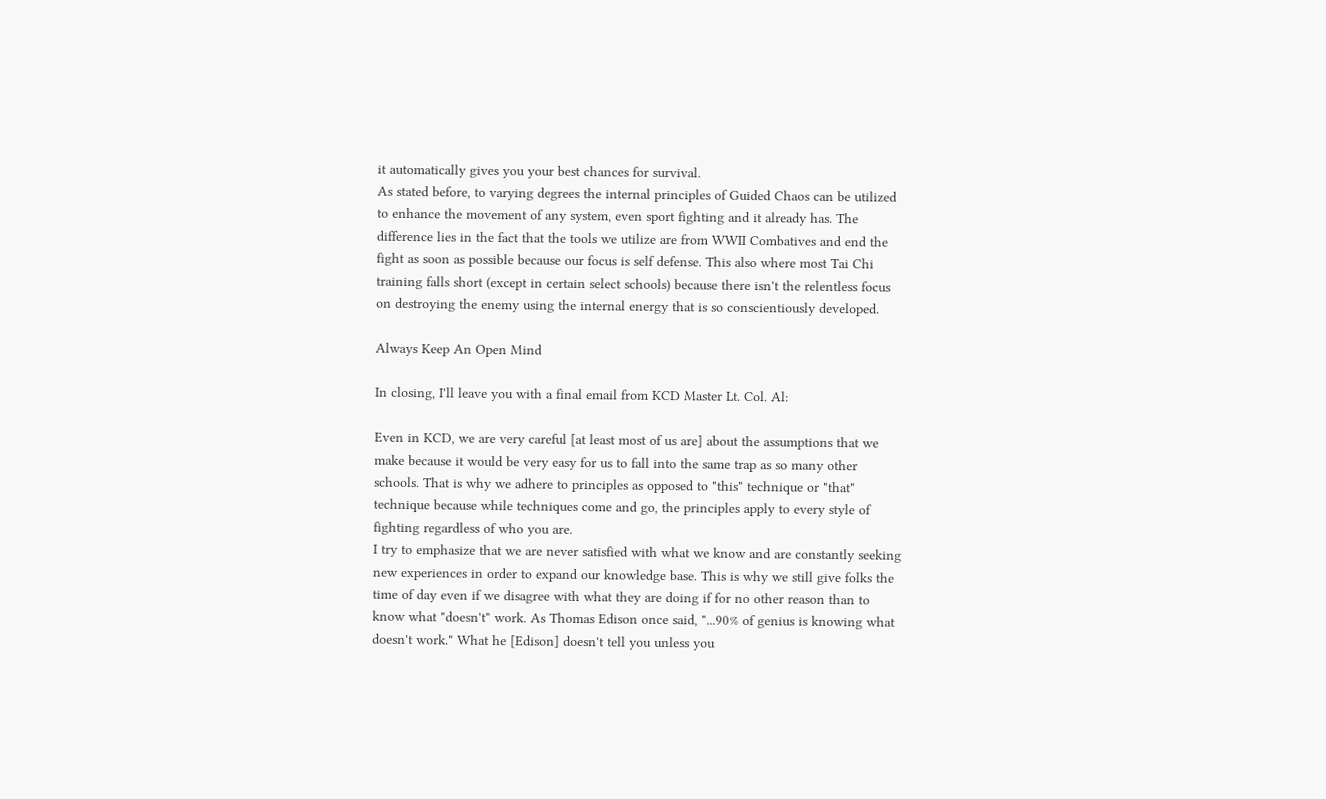it automatically gives you your best chances for survival.
As stated before, to varying degrees the internal principles of Guided Chaos can be utilized to enhance the movement of any system, even sport fighting and it already has. The difference lies in the fact that the tools we utilize are from WWII Combatives and end the fight as soon as possible because our focus is self defense. This also where most Tai Chi training falls short (except in certain select schools) because there isn't the relentless focus on destroying the enemy using the internal energy that is so conscientiously developed.

Always Keep An Open Mind

In closing, I'll leave you with a final email from KCD Master Lt. Col. Al:

Even in KCD, we are very careful [at least most of us are] about the assumptions that we make because it would be very easy for us to fall into the same trap as so many other schools. That is why we adhere to principles as opposed to "this" technique or "that" technique because while techniques come and go, the principles apply to every style of fighting regardless of who you are.
I try to emphasize that we are never satisfied with what we know and are constantly seeking new experiences in order to expand our knowledge base. This is why we still give folks the time of day even if we disagree with what they are doing if for no other reason than to know what "doesn't" work. As Thomas Edison once said, "...90% of genius is knowing what doesn't work." What he [Edison] doesn't tell you unless you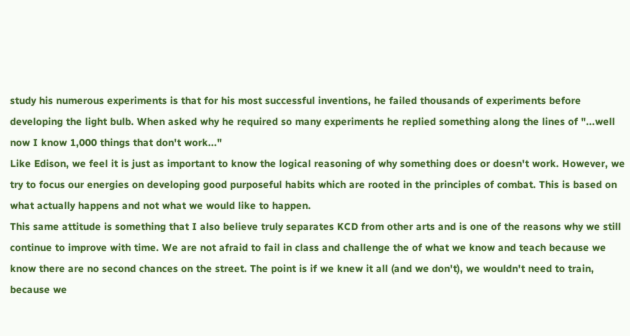study his numerous experiments is that for his most successful inventions, he failed thousands of experiments before developing the light bulb. When asked why he required so many experiments he replied something along the lines of "...well now I know 1,000 things that don't work..."
Like Edison, we feel it is just as important to know the logical reasoning of why something does or doesn't work. However, we try to focus our energies on developing good purposeful habits which are rooted in the principles of combat. This is based on what actually happens and not what we would like to happen.
This same attitude is something that I also believe truly separates KCD from other arts and is one of the reasons why we still continue to improve with time. We are not afraid to fail in class and challenge the of what we know and teach because we know there are no second chances on the street. The point is if we knew it all (and we don't), we wouldn't need to train, because we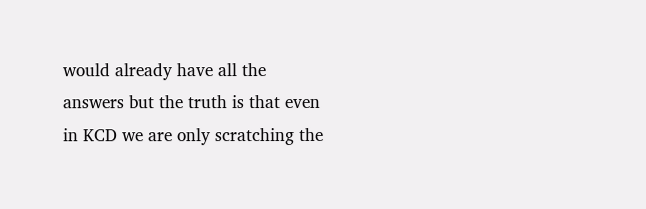would already have all the answers but the truth is that even in KCD we are only scratching the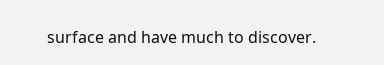surface and have much to discover.